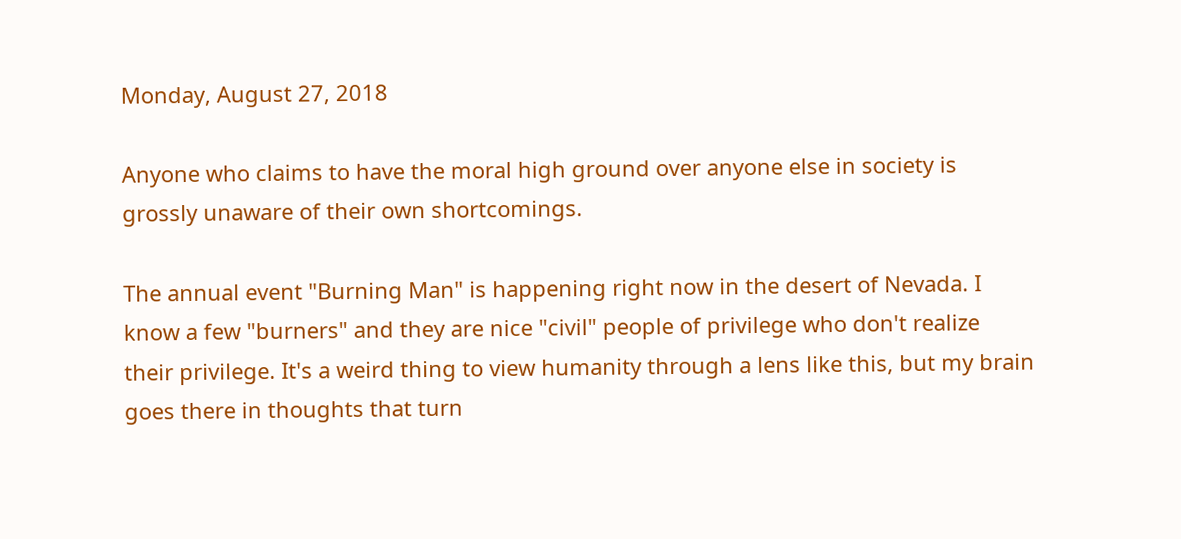Monday, August 27, 2018

Anyone who claims to have the moral high ground over anyone else in society is grossly unaware of their own shortcomings.

The annual event "Burning Man" is happening right now in the desert of Nevada. I know a few "burners" and they are nice "civil" people of privilege who don't realize their privilege. It's a weird thing to view humanity through a lens like this, but my brain goes there in thoughts that turn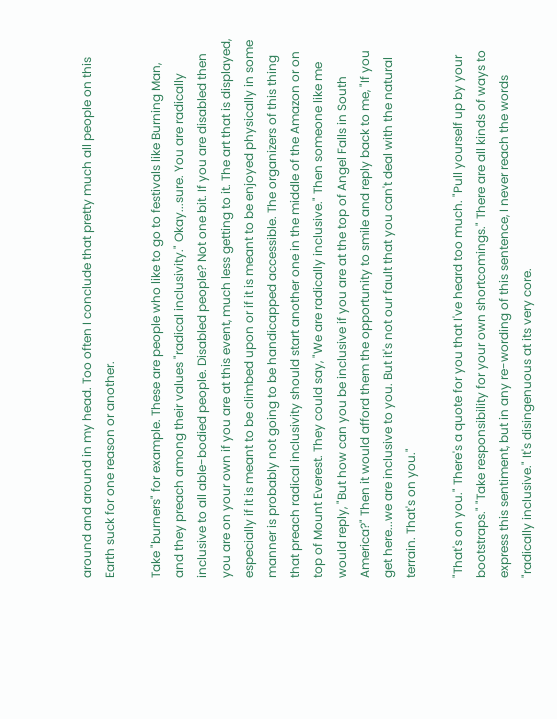around and around in my head. Too often I conclude that pretty much all people on this Earth suck for one reason or another.

Take "burners" for example. These are people who like to go to festivals like Burning Man, and they preach among their values "radical inclusivity." Okay...sure. You are radically inclusive to all able-bodied people. Disabled people? Not one bit. If you are disabled then you are on your own if you are at this event, much less getting to it. The art that is displayed, especially if it is meant to be climbed upon or if it is meant to be enjoyed physically in some manner is probably not going to be handicapped accessible. The organizers of this thing that preach radical inclusivity should start another one in the middle of the Amazon or on top of Mount Everest. They could say, "We are radically inclusive." Then someone like me would reply, "But how can you be inclusive if you are at the top of Angel Falls in South America?" Then it would afford them the opportunity to smile and reply back to me, "If you get here...we are inclusive to you. But it's not our fault that you can't deal with the natural terrain. That's on you."

"That's on you." There's a quote for you that I've heard too much. "Pull yourself up by your bootstraps." "Take responsibility for your own shortcomings." There are all kinds of ways to express this sentiment, but in any re-wording of this sentence, I never reach the words "radically inclusive." It's disingenuous at its very core.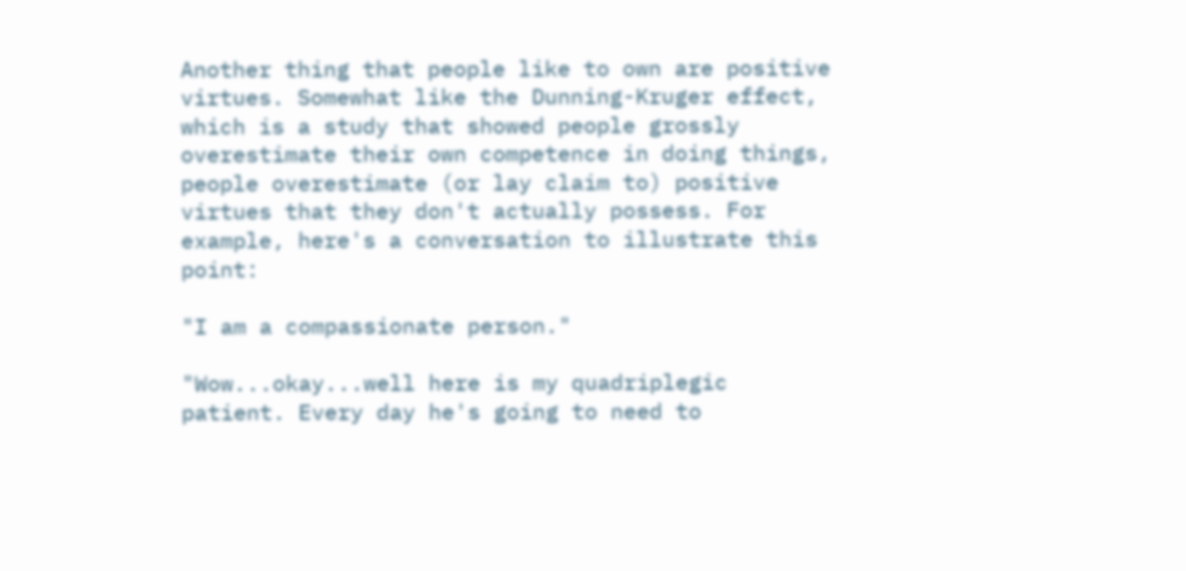Another thing that people like to own are positive virtues. Somewhat like the Dunning-Kruger effect, which is a study that showed people grossly overestimate their own competence in doing things, people overestimate (or lay claim to) positive virtues that they don't actually possess. For example, here's a conversation to illustrate this point:

"I am a compassionate person."

"Wow...okay...well here is my quadriplegic patient. Every day he's going to need to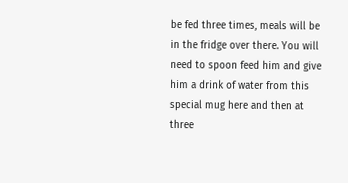be fed three times, meals will be in the fridge over there. You will need to spoon feed him and give him a drink of water from this special mug here and then at three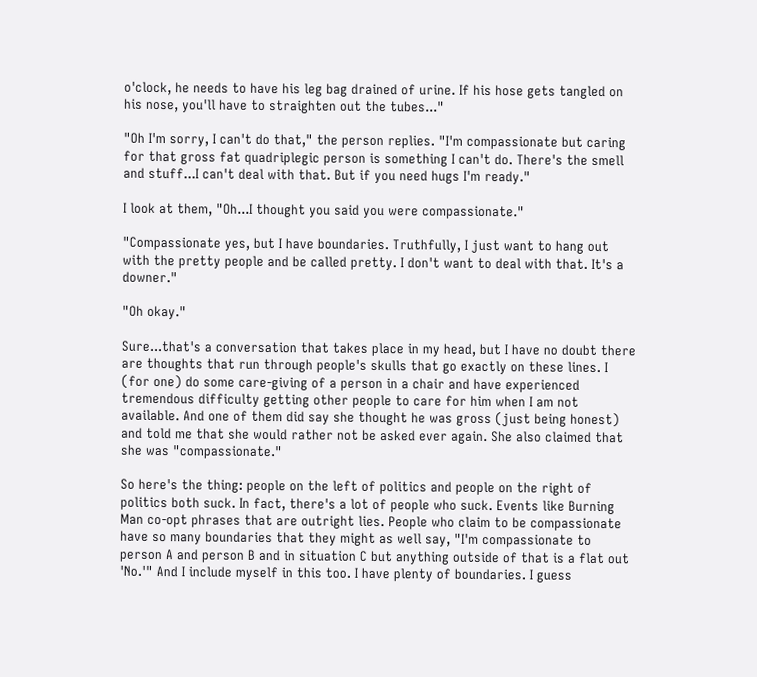o'clock, he needs to have his leg bag drained of urine. If his hose gets tangled on his nose, you'll have to straighten out the tubes..."

"Oh I'm sorry, I can't do that," the person replies. "I'm compassionate but caring for that gross fat quadriplegic person is something I can't do. There's the smell and stuff...I can't deal with that. But if you need hugs I'm ready."

I look at them, "Oh...I thought you said you were compassionate."

"Compassionate yes, but I have boundaries. Truthfully, I just want to hang out with the pretty people and be called pretty. I don't want to deal with that. It's a downer."

"Oh okay."

Sure...that's a conversation that takes place in my head, but I have no doubt there are thoughts that run through people's skulls that go exactly on these lines. I (for one) do some care-giving of a person in a chair and have experienced tremendous difficulty getting other people to care for him when I am not available. And one of them did say she thought he was gross (just being honest) and told me that she would rather not be asked ever again. She also claimed that she was "compassionate."

So here's the thing: people on the left of politics and people on the right of politics both suck. In fact, there's a lot of people who suck. Events like Burning Man co-opt phrases that are outright lies. People who claim to be compassionate have so many boundaries that they might as well say, "I'm compassionate to person A and person B and in situation C but anything outside of that is a flat out 'No.'" And I include myself in this too. I have plenty of boundaries. I guess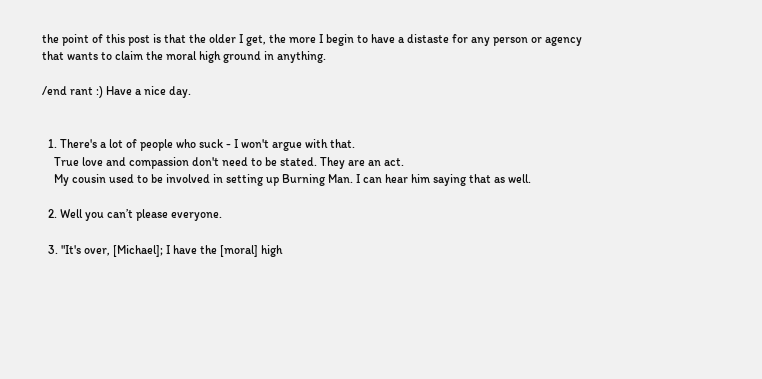the point of this post is that the older I get, the more I begin to have a distaste for any person or agency that wants to claim the moral high ground in anything.

/end rant :) Have a nice day.


  1. There's a lot of people who suck - I won't argue with that.
    True love and compassion don't need to be stated. They are an act.
    My cousin used to be involved in setting up Burning Man. I can hear him saying that as well.

  2. Well you can’t please everyone.

  3. "It's over, [Michael]; I have the [moral] high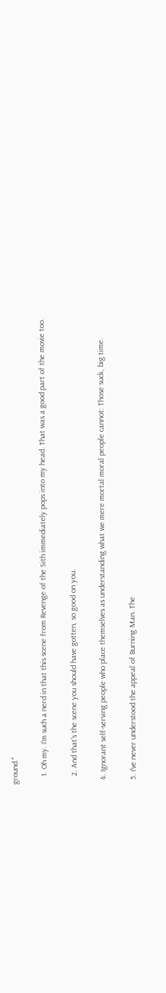ground."

    1. Oh my. I'm such a nerd in that this scene from Revenge of the Sith immediately pops into my head. That was a good part of the movie too.

    2. And that's the scene you should have gotten, so good on you.

  4. Ignorant self-serving people who place themselves as understanding what we mere mortal moral people cannot: Those suck, big time.

  5. I've never understood the appeal of Burning Man. The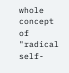whole concept of "radical self-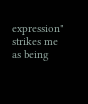expression" strikes me as being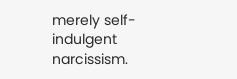merely self-indulgent narcissism.